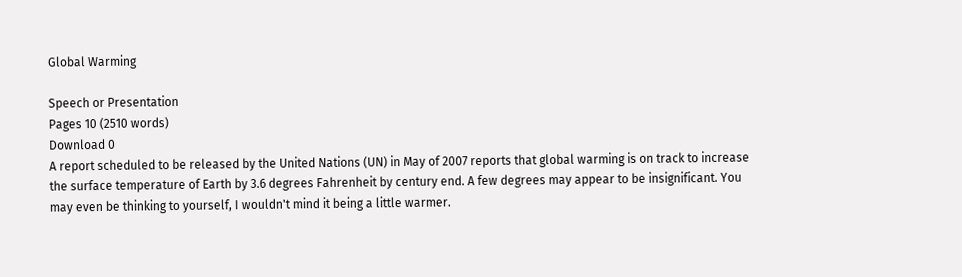Global Warming

Speech or Presentation
Pages 10 (2510 words)
Download 0
A report scheduled to be released by the United Nations (UN) in May of 2007 reports that global warming is on track to increase the surface temperature of Earth by 3.6 degrees Fahrenheit by century end. A few degrees may appear to be insignificant. You may even be thinking to yourself, I wouldn't mind it being a little warmer.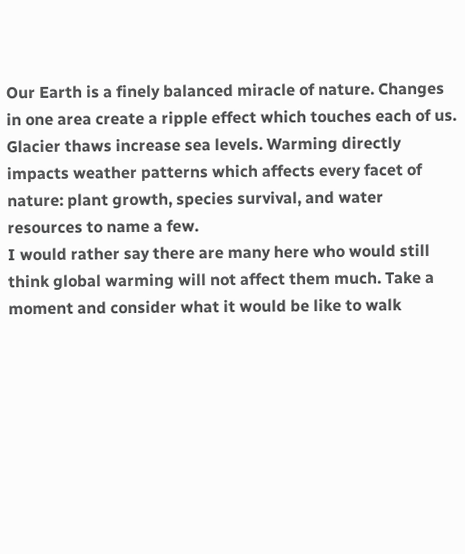Our Earth is a finely balanced miracle of nature. Changes in one area create a ripple effect which touches each of us. Glacier thaws increase sea levels. Warming directly impacts weather patterns which affects every facet of nature: plant growth, species survival, and water resources to name a few.
I would rather say there are many here who would still think global warming will not affect them much. Take a moment and consider what it would be like to walk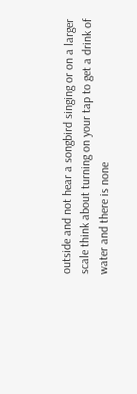outside and not hear a songbird singing or on a larger scale think about turning on your tap to get a drink of water and there is none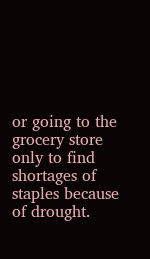or going to the grocery store only to find shortages of staples because of drought.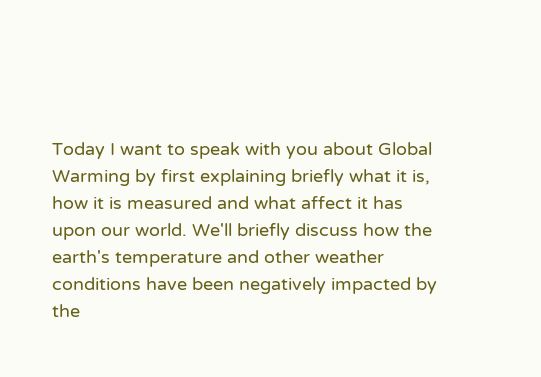Today I want to speak with you about Global Warming by first explaining briefly what it is, how it is measured and what affect it has upon our world. We'll briefly discuss how the earth's temperature and other weather conditions have been negatively impacted by the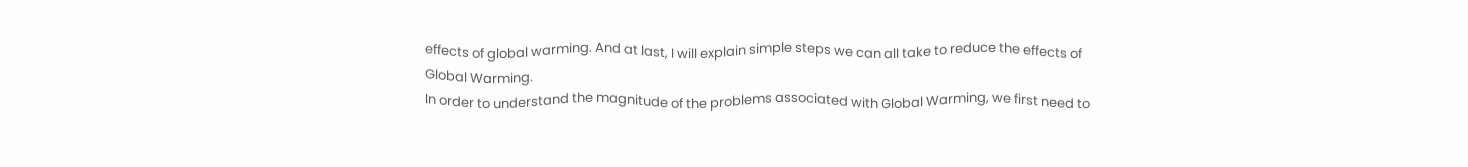effects of global warming. And at last, I will explain simple steps we can all take to reduce the effects of Global Warming.
In order to understand the magnitude of the problems associated with Global Warming, we first need to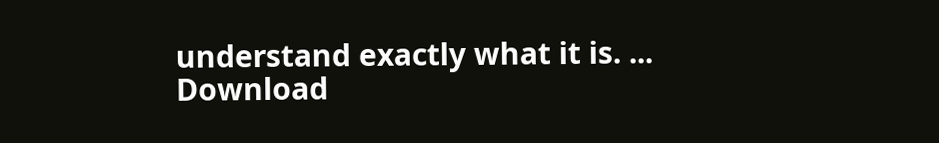understand exactly what it is. ...
Download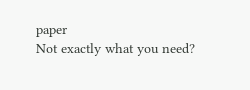paper
Not exactly what you need?